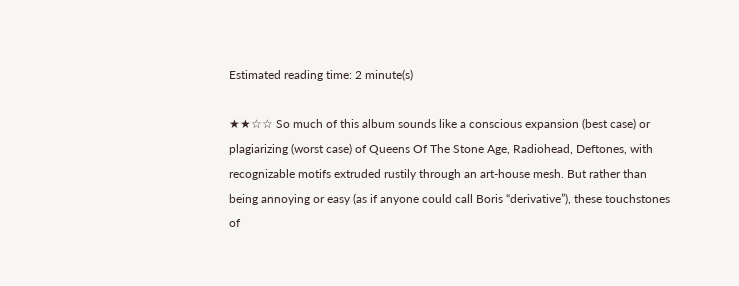Estimated reading time: 2 minute(s)

★★☆☆ So much of this album sounds like a conscious expansion (best case) or plagiarizing (worst case) of Queens Of The Stone Age, Radiohead, Deftones, with recognizable motifs extruded rustily through an art-house mesh. But rather than being annoying or easy (as if anyone could call Boris “derivative”), these touchstones of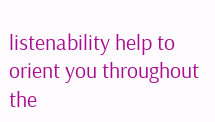listenability help to orient you throughout the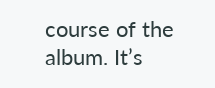course of the album. It’s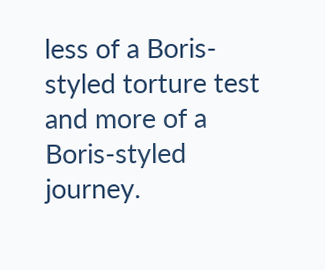less of a Boris-styled torture test and more of a Boris-styled journey.